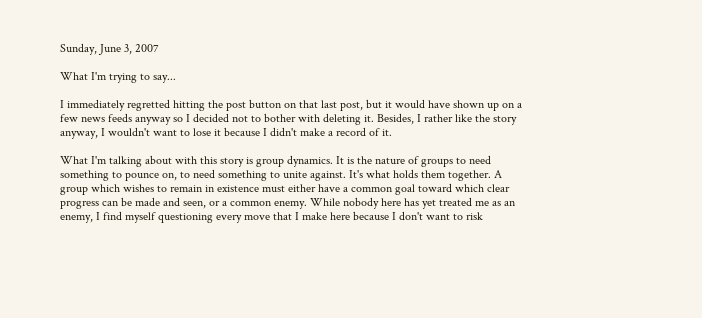Sunday, June 3, 2007

What I'm trying to say...

I immediately regretted hitting the post button on that last post, but it would have shown up on a few news feeds anyway so I decided not to bother with deleting it. Besides, I rather like the story anyway, I wouldn't want to lose it because I didn't make a record of it.

What I'm talking about with this story is group dynamics. It is the nature of groups to need something to pounce on, to need something to unite against. It's what holds them together. A group which wishes to remain in existence must either have a common goal toward which clear progress can be made and seen, or a common enemy. While nobody here has yet treated me as an enemy, I find myself questioning every move that I make here because I don't want to risk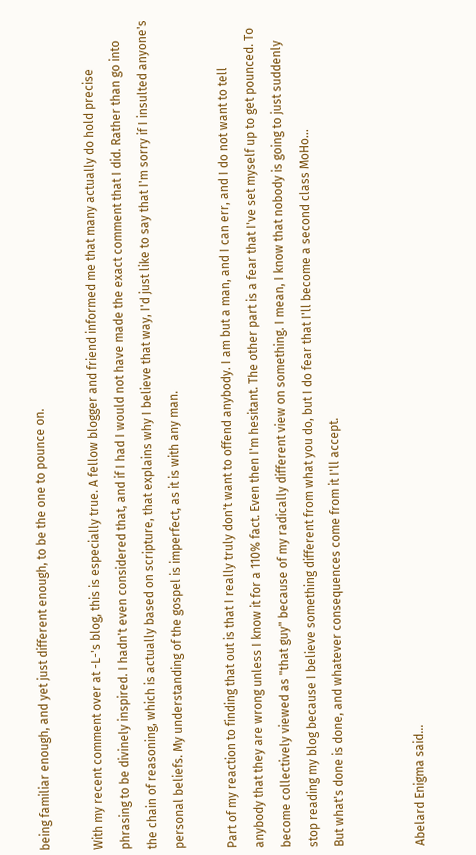being familiar enough, and yet just different enough, to be the one to pounce on.

With my recent comment over at -L-'s blog, this is especially true. A fellow blogger and friend informed me that many actually do hold precise phrasing to be divinely inspired. I hadn't even considered that, and if I had I would not have made the exact comment that I did. Rather than go into the chain of reasoning, which is actually based on scripture, that explains why I believe that way, I'd just like to say that I'm sorry if I insulted anyone's personal beliefs. My understanding of the gospel is imperfect, as it is with any man.

Part of my reaction to finding that out is that I really truly don't want to offend anybody. I am but a man, and I can err, and I do not want to tell anybody that they are wrong unless I know it for a 110% fact. Even then I'm hesitant. The other part is a fear that I've set myself up to get pounced. To become collectively viewed as "that guy" because of my radically different view on something. I mean, I know that nobody is going to just suddenly stop reading my blog because I believe something different from what you do, but I do fear that I'll become a second class MoHo...
But what's done is done, and whatever consequences come from it I'll accept.


Abelard Enigma said...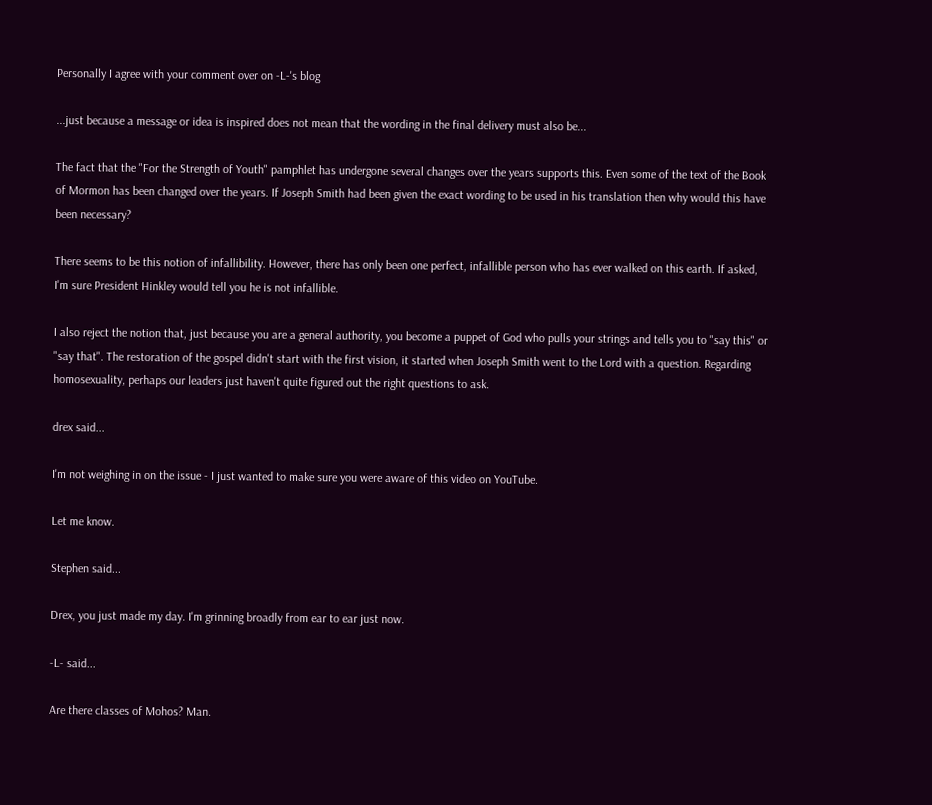Personally I agree with your comment over on -L-'s blog

...just because a message or idea is inspired does not mean that the wording in the final delivery must also be...

The fact that the "For the Strength of Youth" pamphlet has undergone several changes over the years supports this. Even some of the text of the Book of Mormon has been changed over the years. If Joseph Smith had been given the exact wording to be used in his translation then why would this have been necessary?

There seems to be this notion of infallibility. However, there has only been one perfect, infallible person who has ever walked on this earth. If asked, I'm sure President Hinkley would tell you he is not infallible.

I also reject the notion that, just because you are a general authority, you become a puppet of God who pulls your strings and tells you to "say this" or "say that". The restoration of the gospel didn't start with the first vision, it started when Joseph Smith went to the Lord with a question. Regarding homosexuality, perhaps our leaders just haven't quite figured out the right questions to ask.

drex said...

I'm not weighing in on the issue - I just wanted to make sure you were aware of this video on YouTube.

Let me know.

Stephen said...

Drex, you just made my day. I'm grinning broadly from ear to ear just now.

-L- said...

Are there classes of Mohos? Man.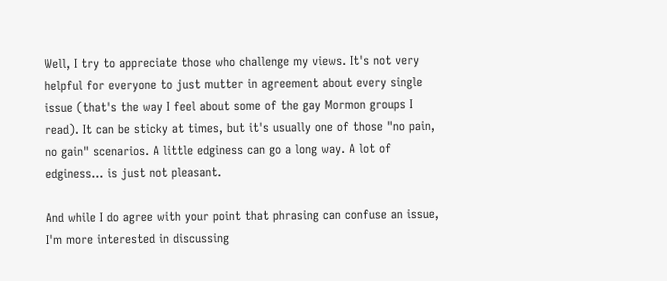Well, I try to appreciate those who challenge my views. It's not very helpful for everyone to just mutter in agreement about every single issue (that's the way I feel about some of the gay Mormon groups I read). It can be sticky at times, but it's usually one of those "no pain, no gain" scenarios. A little edginess can go a long way. A lot of edginess... is just not pleasant.

And while I do agree with your point that phrasing can confuse an issue, I'm more interested in discussing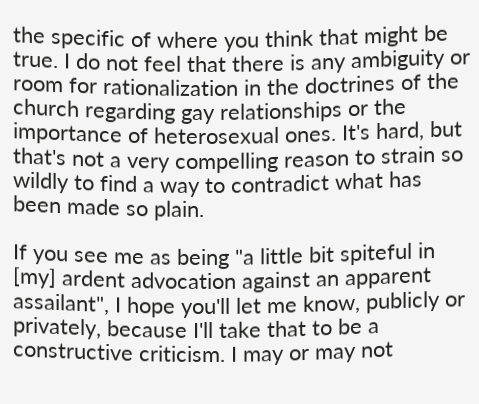the specific of where you think that might be true. I do not feel that there is any ambiguity or room for rationalization in the doctrines of the church regarding gay relationships or the importance of heterosexual ones. It's hard, but that's not a very compelling reason to strain so wildly to find a way to contradict what has been made so plain.

If you see me as being "a little bit spiteful in [my] ardent advocation against an apparent assailant", I hope you'll let me know, publicly or privately, because I'll take that to be a constructive criticism. I may or may not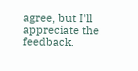agree, but I'll appreciate the feedback.